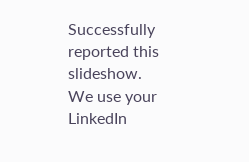Successfully reported this slideshow.
We use your LinkedIn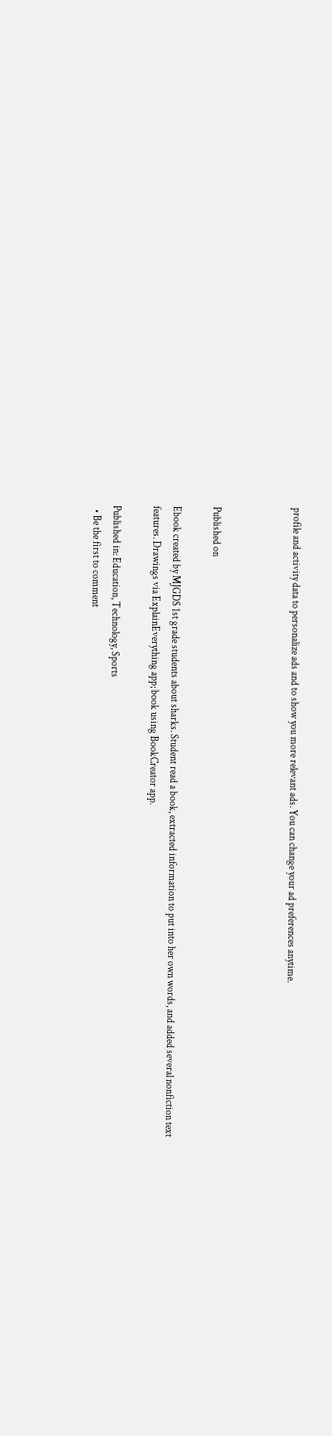profile and activity data to personalize ads and to show you more relevant ads. You can change your ad preferences anytime.



Published on

Ebook created by MJGDS 1st grade students about sharks. Student read a book, extracted information to put into her own words, and added several nonfiction text features. Drawings via ExplainEverything app; book using BookCreator app.

Published in: Education, Technology, Sports
  • Be the first to comment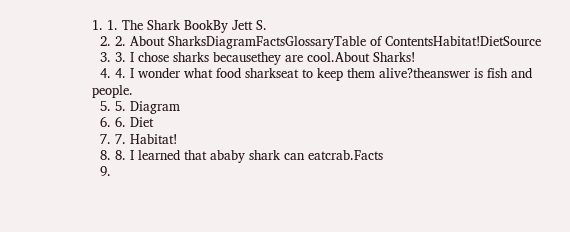1. 1. The Shark BookBy Jett S.
  2. 2. About SharksDiagramFactsGlossaryTable of ContentsHabitat!DietSource
  3. 3. I chose sharks becausethey are cool.About Sharks!
  4. 4. I wonder what food sharkseat to keep them alive?theanswer is fish and people.
  5. 5. Diagram
  6. 6. Diet
  7. 7. Habitat!
  8. 8. I learned that ababy shark can eatcrab.Facts
  9.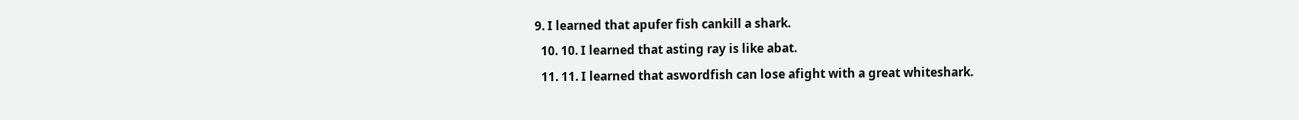9. I learned that apufer fish cankill a shark.
  10. 10. I learned that asting ray is like abat.
  11. 11. I learned that aswordfish can lose afight with a great whiteshark.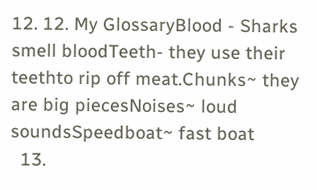12. 12. My GlossaryBlood - Sharks smell bloodTeeth- they use their teethto rip off meat.Chunks~ they are big piecesNoises~ loud soundsSpeedboat~ fast boat
  13.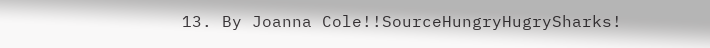13. By Joanna Cole!!SourceHungryHugrySharks!